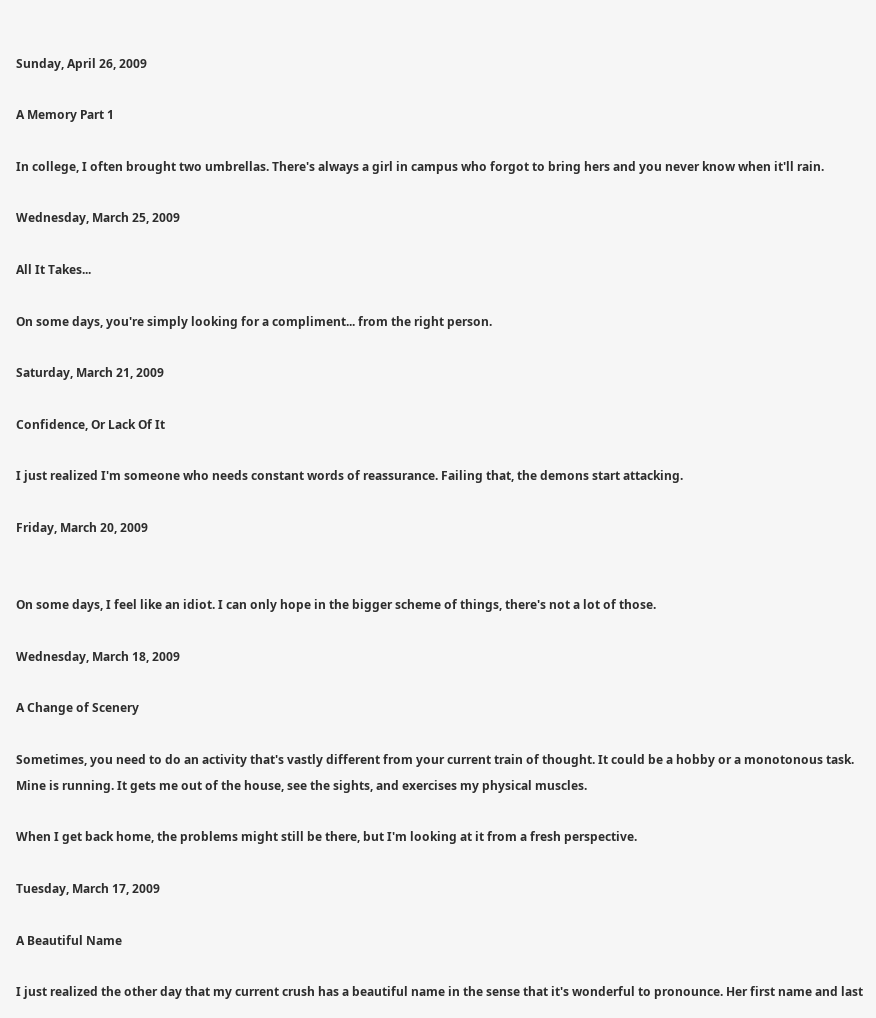Sunday, April 26, 2009

A Memory Part 1

In college, I often brought two umbrellas. There's always a girl in campus who forgot to bring hers and you never know when it'll rain.

Wednesday, March 25, 2009

All It Takes...

On some days, you're simply looking for a compliment... from the right person.

Saturday, March 21, 2009

Confidence, Or Lack Of It

I just realized I'm someone who needs constant words of reassurance. Failing that, the demons start attacking.

Friday, March 20, 2009


On some days, I feel like an idiot. I can only hope in the bigger scheme of things, there's not a lot of those.

Wednesday, March 18, 2009

A Change of Scenery

Sometimes, you need to do an activity that's vastly different from your current train of thought. It could be a hobby or a monotonous task. Mine is running. It gets me out of the house, see the sights, and exercises my physical muscles.

When I get back home, the problems might still be there, but I'm looking at it from a fresh perspective.

Tuesday, March 17, 2009

A Beautiful Name

I just realized the other day that my current crush has a beautiful name in the sense that it's wonderful to pronounce. Her first name and last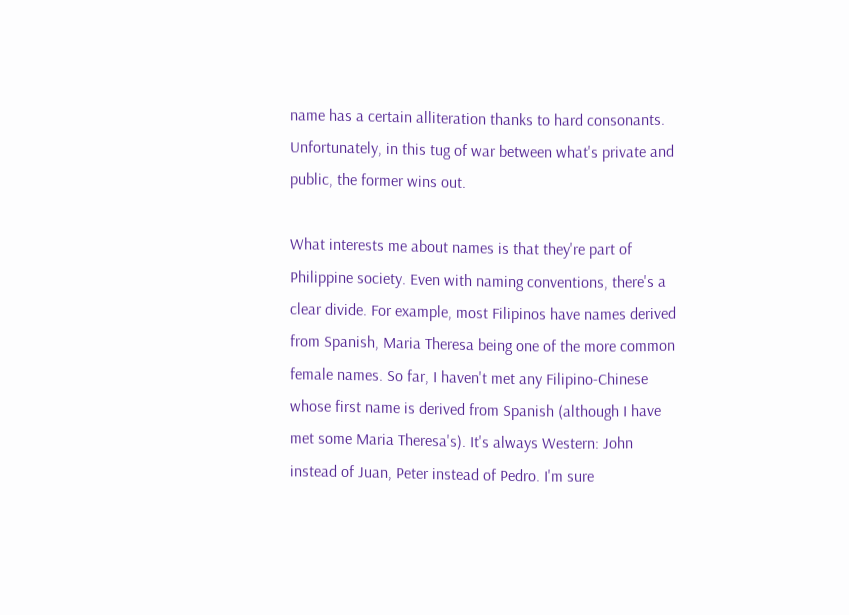name has a certain alliteration thanks to hard consonants. Unfortunately, in this tug of war between what's private and public, the former wins out.

What interests me about names is that they're part of Philippine society. Even with naming conventions, there's a clear divide. For example, most Filipinos have names derived from Spanish, Maria Theresa being one of the more common female names. So far, I haven't met any Filipino-Chinese whose first name is derived from Spanish (although I have met some Maria Theresa's). It's always Western: John instead of Juan, Peter instead of Pedro. I'm sure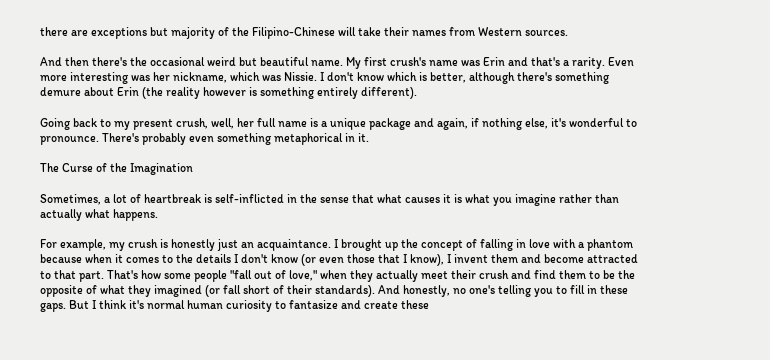there are exceptions but majority of the Filipino-Chinese will take their names from Western sources.

And then there's the occasional weird but beautiful name. My first crush's name was Erin and that's a rarity. Even more interesting was her nickname, which was Nissie. I don't know which is better, although there's something demure about Erin (the reality however is something entirely different).

Going back to my present crush, well, her full name is a unique package and again, if nothing else, it's wonderful to pronounce. There's probably even something metaphorical in it.

The Curse of the Imagination

Sometimes, a lot of heartbreak is self-inflicted in the sense that what causes it is what you imagine rather than actually what happens.

For example, my crush is honestly just an acquaintance. I brought up the concept of falling in love with a phantom because when it comes to the details I don't know (or even those that I know), I invent them and become attracted to that part. That's how some people "fall out of love," when they actually meet their crush and find them to be the opposite of what they imagined (or fall short of their standards). And honestly, no one's telling you to fill in these gaps. But I think it's normal human curiosity to fantasize and create these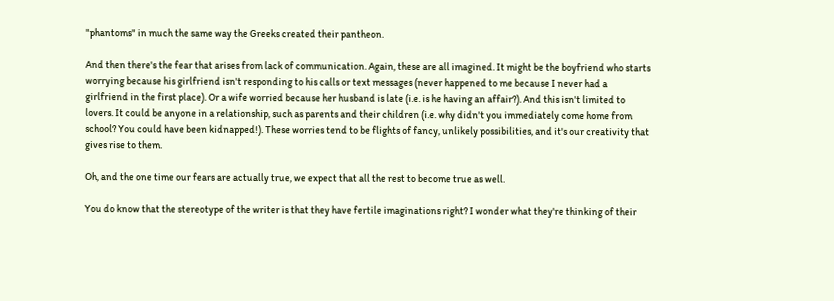"phantoms" in much the same way the Greeks created their pantheon.

And then there's the fear that arises from lack of communication. Again, these are all imagined. It might be the boyfriend who starts worrying because his girlfriend isn't responding to his calls or text messages (never happened to me because I never had a girlfriend in the first place). Or a wife worried because her husband is late (i.e. is he having an affair?). And this isn't limited to lovers. It could be anyone in a relationship, such as parents and their children (i.e. why didn't you immediately come home from school? You could have been kidnapped!). These worries tend to be flights of fancy, unlikely possibilities, and it's our creativity that gives rise to them.

Oh, and the one time our fears are actually true, we expect that all the rest to become true as well.

You do know that the stereotype of the writer is that they have fertile imaginations right? I wonder what they're thinking of their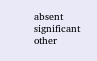absent significant other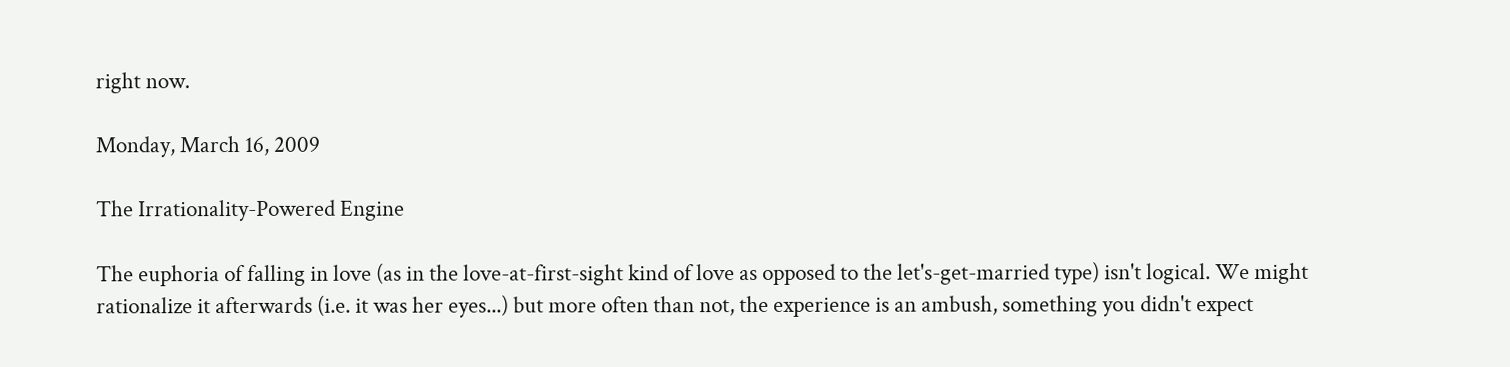right now.

Monday, March 16, 2009

The Irrationality-Powered Engine

The euphoria of falling in love (as in the love-at-first-sight kind of love as opposed to the let's-get-married type) isn't logical. We might rationalize it afterwards (i.e. it was her eyes...) but more often than not, the experience is an ambush, something you didn't expect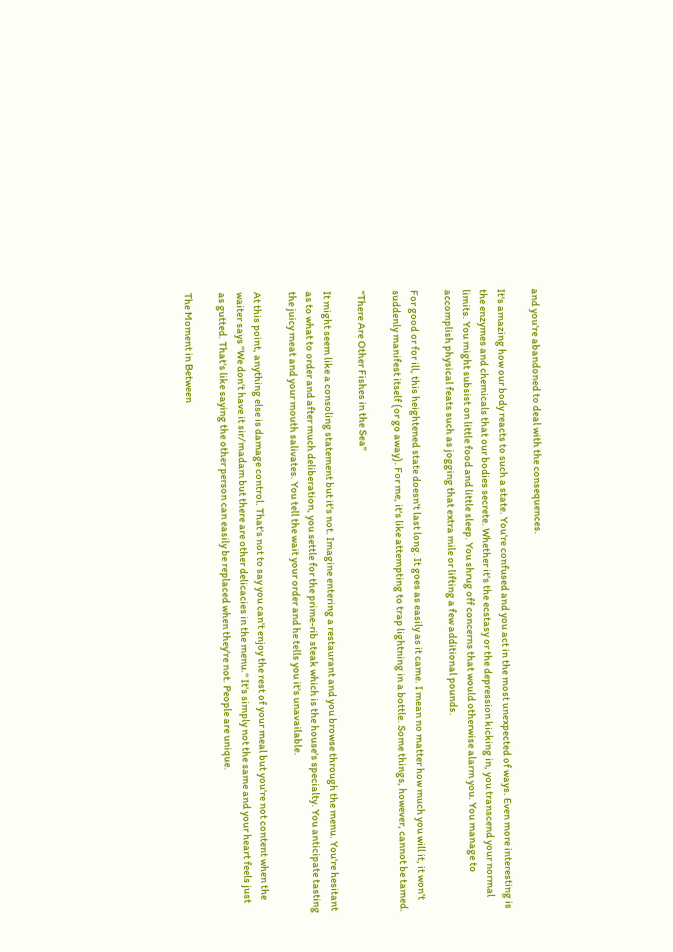and you're abandoned to deal with the consequences.

It's amazing how our body reacts to such a state. You're confused and you act in the most unexpected of ways. Even more interesting is the enzymes and chemicals that our bodies secrete. Whether it's the ecstasy or the depression kicking in, you transcend your normal limits. You might subsist on little food and little sleep. You shrug off concerns that would otherwise alarm you. You manage to accomplish physical feats such as jogging that extra mile or lifting a few additional pounds.

For good or for ill, this heightened state doesn't last long. It goes as easily as it came. I mean no matter how much you will it, it won't suddenly manifest itself (or go away). For me, it's like attempting to trap lightning in a bottle. Some things, however, cannot be tamed.

"There Are Other Fishes in the Sea"

It might seem like a consoling statement but it's not. Imagine entering a restaurant and you browse through the menu. You're hesitant as to what to order and after much deliberation, you settle for the prime-rib steak which is the house's specialty. You anticipate tasting the juicy meat and your mouth salivates. You tell the wait your order and he tells you it's unavailable.

At this point, anything else is damage control. That's not to say you can't enjoy the rest of your meal but you're not content when the waiter says "We don't have it sir/madam but there are other delicacies in the menu." It's simply not the same and your heart feels just as gutted. That's like saying the other person can easily be replaced when they're not. People are unique.

The Moment in Between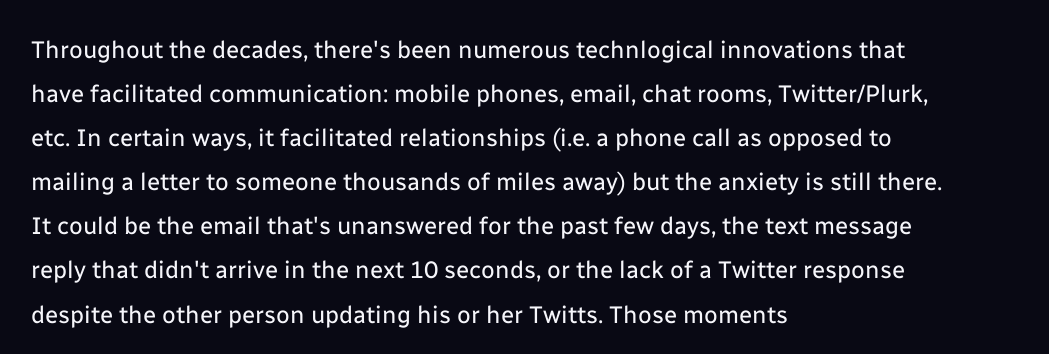Throughout the decades, there's been numerous technlogical innovations that have facilitated communication: mobile phones, email, chat rooms, Twitter/Plurk, etc. In certain ways, it facilitated relationships (i.e. a phone call as opposed to mailing a letter to someone thousands of miles away) but the anxiety is still there. It could be the email that's unanswered for the past few days, the text message reply that didn't arrive in the next 10 seconds, or the lack of a Twitter response despite the other person updating his or her Twitts. Those moments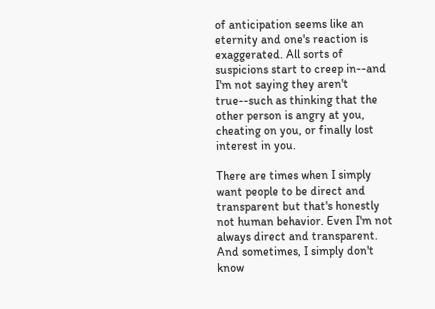of anticipation seems like an eternity and one's reaction is exaggerated. All sorts of suspicions start to creep in--and I'm not saying they aren't true--such as thinking that the other person is angry at you, cheating on you, or finally lost interest in you.

There are times when I simply want people to be direct and transparent but that's honestly not human behavior. Even I'm not always direct and transparent. And sometimes, I simply don't know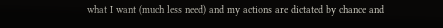what I want (much less need) and my actions are dictated by chance and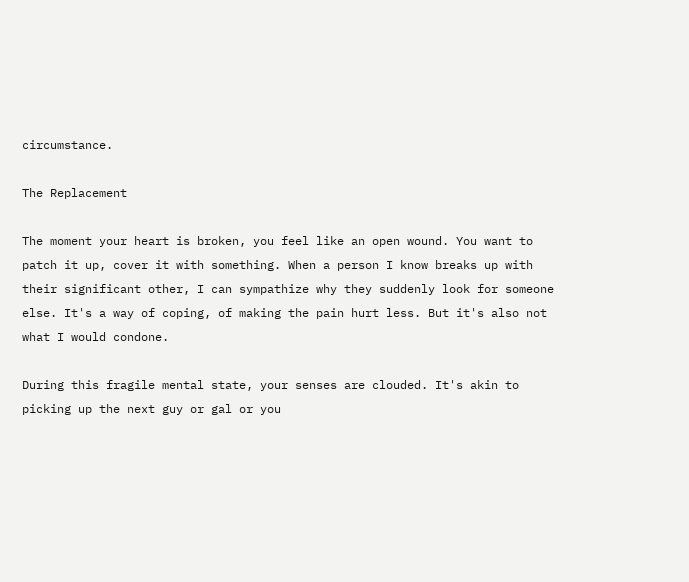circumstance.

The Replacement

The moment your heart is broken, you feel like an open wound. You want to patch it up, cover it with something. When a person I know breaks up with their significant other, I can sympathize why they suddenly look for someone else. It's a way of coping, of making the pain hurt less. But it's also not what I would condone.

During this fragile mental state, your senses are clouded. It's akin to picking up the next guy or gal or you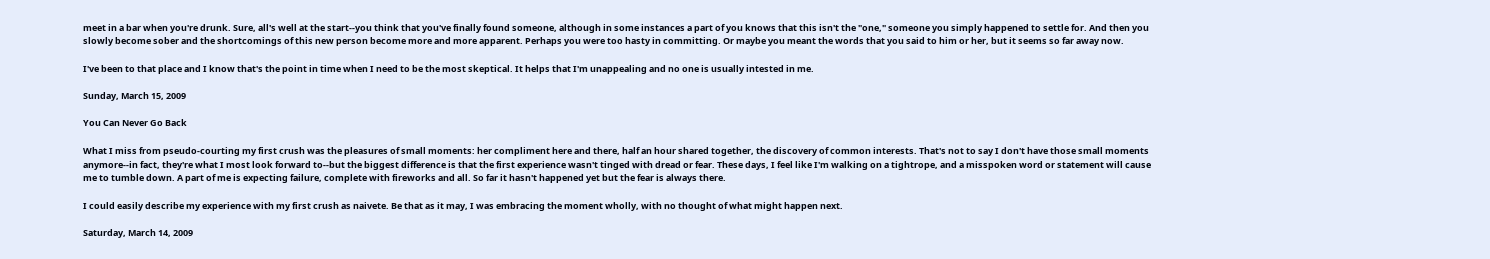meet in a bar when you're drunk. Sure, all's well at the start--you think that you've finally found someone, although in some instances a part of you knows that this isn't the "one," someone you simply happened to settle for. And then you slowly become sober and the shortcomings of this new person become more and more apparent. Perhaps you were too hasty in committing. Or maybe you meant the words that you said to him or her, but it seems so far away now.

I've been to that place and I know that's the point in time when I need to be the most skeptical. It helps that I'm unappealing and no one is usually intested in me.

Sunday, March 15, 2009

You Can Never Go Back

What I miss from pseudo-courting my first crush was the pleasures of small moments: her compliment here and there, half an hour shared together, the discovery of common interests. That's not to say I don't have those small moments anymore--in fact, they're what I most look forward to--but the biggest difference is that the first experience wasn't tinged with dread or fear. These days, I feel like I'm walking on a tightrope, and a misspoken word or statement will cause me to tumble down. A part of me is expecting failure, complete with fireworks and all. So far it hasn't happened yet but the fear is always there.

I could easily describe my experience with my first crush as naivete. Be that as it may, I was embracing the moment wholly, with no thought of what might happen next.

Saturday, March 14, 2009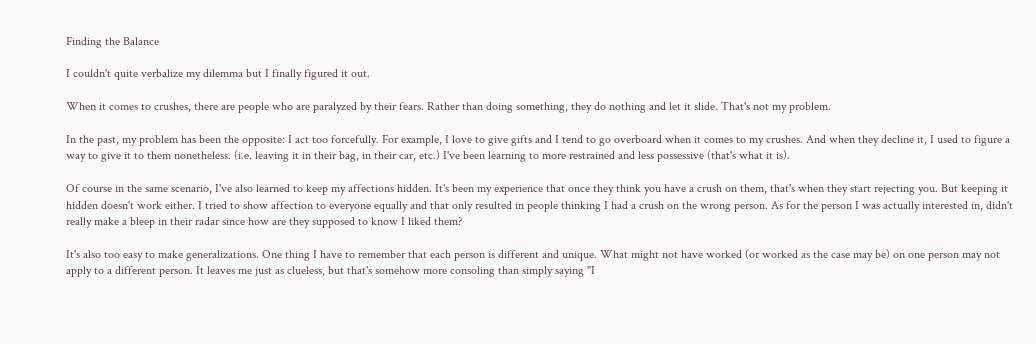Finding the Balance

I couldn't quite verbalize my dilemma but I finally figured it out.

When it comes to crushes, there are people who are paralyzed by their fears. Rather than doing something, they do nothing and let it slide. That's not my problem.

In the past, my problem has been the opposite: I act too forcefully. For example, I love to give gifts and I tend to go overboard when it comes to my crushes. And when they decline it, I used to figure a way to give it to them nonetheless. (i.e. leaving it in their bag, in their car, etc.) I've been learning to more restrained and less possessive (that's what it is).

Of course in the same scenario, I've also learned to keep my affections hidden. It's been my experience that once they think you have a crush on them, that's when they start rejecting you. But keeping it hidden doesn't work either. I tried to show affection to everyone equally and that only resulted in people thinking I had a crush on the wrong person. As for the person I was actually interested in, didn't really make a bleep in their radar since how are they supposed to know I liked them?

It's also too easy to make generalizations. One thing I have to remember that each person is different and unique. What might not have worked (or worked as the case may be) on one person may not apply to a different person. It leaves me just as clueless, but that's somehow more consoling than simply saying "I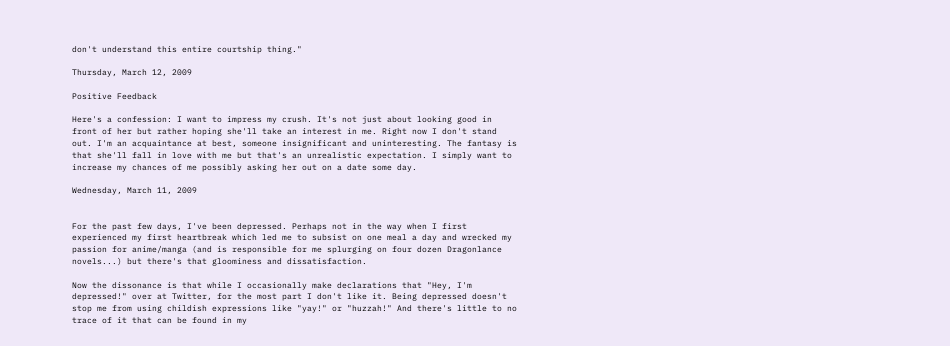don't understand this entire courtship thing."

Thursday, March 12, 2009

Positive Feedback

Here's a confession: I want to impress my crush. It's not just about looking good in front of her but rather hoping she'll take an interest in me. Right now I don't stand out. I'm an acquaintance at best, someone insignificant and uninteresting. The fantasy is that she'll fall in love with me but that's an unrealistic expectation. I simply want to increase my chances of me possibly asking her out on a date some day.

Wednesday, March 11, 2009


For the past few days, I've been depressed. Perhaps not in the way when I first experienced my first heartbreak which led me to subsist on one meal a day and wrecked my passion for anime/manga (and is responsible for me splurging on four dozen Dragonlance novels...) but there's that gloominess and dissatisfaction.

Now the dissonance is that while I occasionally make declarations that "Hey, I'm depressed!" over at Twitter, for the most part I don't like it. Being depressed doesn't stop me from using childish expressions like "yay!" or "huzzah!" And there's little to no trace of it that can be found in my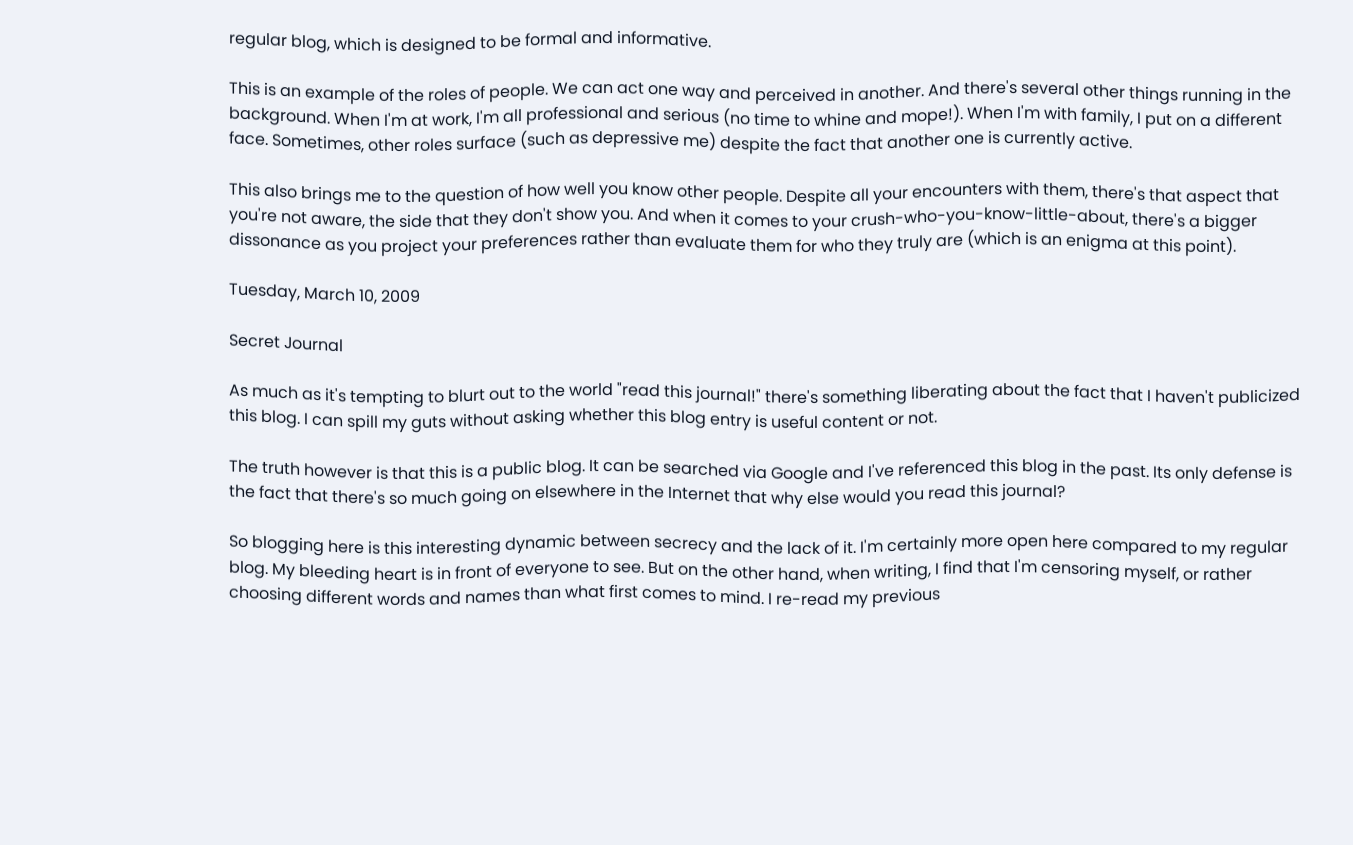regular blog, which is designed to be formal and informative.

This is an example of the roles of people. We can act one way and perceived in another. And there's several other things running in the background. When I'm at work, I'm all professional and serious (no time to whine and mope!). When I'm with family, I put on a different face. Sometimes, other roles surface (such as depressive me) despite the fact that another one is currently active.

This also brings me to the question of how well you know other people. Despite all your encounters with them, there's that aspect that you're not aware, the side that they don't show you. And when it comes to your crush-who-you-know-little-about, there's a bigger dissonance as you project your preferences rather than evaluate them for who they truly are (which is an enigma at this point).

Tuesday, March 10, 2009

Secret Journal

As much as it's tempting to blurt out to the world "read this journal!" there's something liberating about the fact that I haven't publicized this blog. I can spill my guts without asking whether this blog entry is useful content or not.

The truth however is that this is a public blog. It can be searched via Google and I've referenced this blog in the past. Its only defense is the fact that there's so much going on elsewhere in the Internet that why else would you read this journal?

So blogging here is this interesting dynamic between secrecy and the lack of it. I'm certainly more open here compared to my regular blog. My bleeding heart is in front of everyone to see. But on the other hand, when writing, I find that I'm censoring myself, or rather choosing different words and names than what first comes to mind. I re-read my previous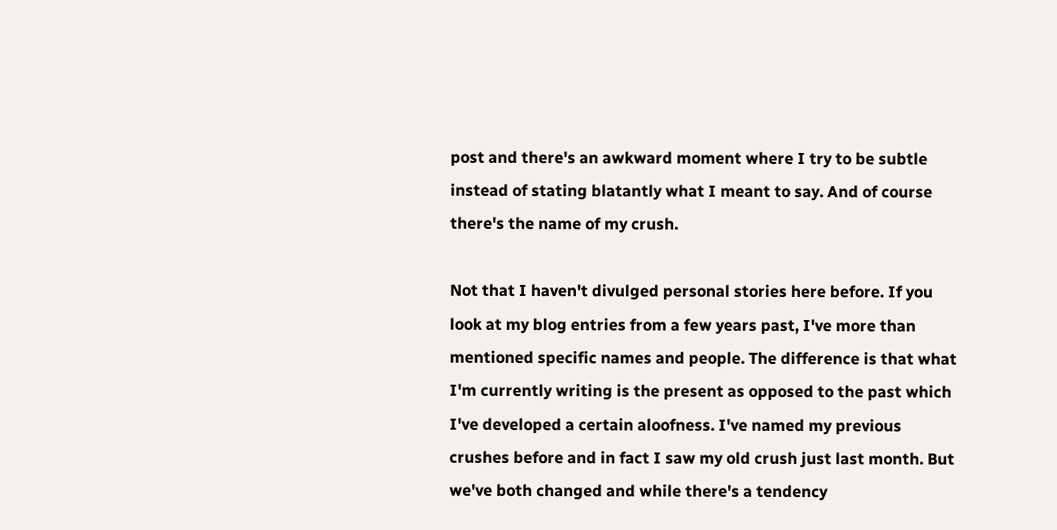post and there's an awkward moment where I try to be subtle instead of stating blatantly what I meant to say. And of course there's the name of my crush.

Not that I haven't divulged personal stories here before. If you look at my blog entries from a few years past, I've more than mentioned specific names and people. The difference is that what I'm currently writing is the present as opposed to the past which I've developed a certain aloofness. I've named my previous crushes before and in fact I saw my old crush just last month. But we've both changed and while there's a tendency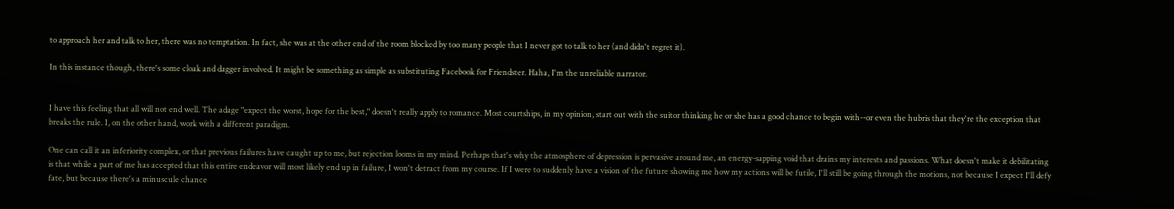to approach her and talk to her, there was no temptation. In fact, she was at the other end of the room blocked by too many people that I never got to talk to her (and didn't regret it).

In this instance though, there's some cloak and dagger involved. It might be something as simple as substituting Facebook for Friendster. Haha, I'm the unreliable narrator.


I have this feeling that all will not end well. The adage "expect the worst, hope for the best," doesn't really apply to romance. Most courtships, in my opinion, start out with the suitor thinking he or she has a good chance to begin with--or even the hubris that they're the exception that breaks the rule. I, on the other hand, work with a different paradigm.

One can call it an inferiority complex, or that previous failures have caught up to me, but rejection looms in my mind. Perhaps that's why the atmosphere of depression is pervasive around me, an energy-sapping void that drains my interests and passions. What doesn't make it debilitating is that while a part of me has accepted that this entire endeavor will most likely end up in failure, I won't detract from my course. If I were to suddenly have a vision of the future showing me how my actions will be futile, I'll still be going through the motions, not because I expect I'll defy fate, but because there's a minuscule chance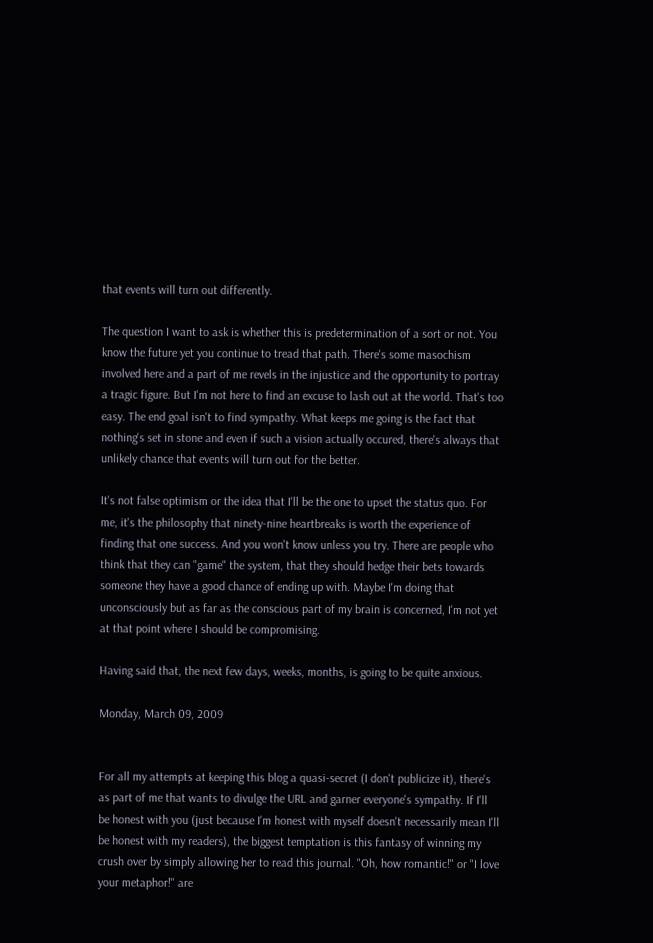that events will turn out differently.

The question I want to ask is whether this is predetermination of a sort or not. You know the future yet you continue to tread that path. There's some masochism involved here and a part of me revels in the injustice and the opportunity to portray a tragic figure. But I'm not here to find an excuse to lash out at the world. That's too easy. The end goal isn't to find sympathy. What keeps me going is the fact that nothing's set in stone and even if such a vision actually occured, there's always that unlikely chance that events will turn out for the better.

It's not false optimism or the idea that I'll be the one to upset the status quo. For me, it's the philosophy that ninety-nine heartbreaks is worth the experience of finding that one success. And you won't know unless you try. There are people who think that they can "game" the system, that they should hedge their bets towards someone they have a good chance of ending up with. Maybe I'm doing that unconsciously but as far as the conscious part of my brain is concerned, I'm not yet at that point where I should be compromising.

Having said that, the next few days, weeks, months, is going to be quite anxious.

Monday, March 09, 2009


For all my attempts at keeping this blog a quasi-secret (I don't publicize it), there's as part of me that wants to divulge the URL and garner everyone's sympathy. If I'll be honest with you (just because I'm honest with myself doesn't necessarily mean I'll be honest with my readers), the biggest temptation is this fantasy of winning my crush over by simply allowing her to read this journal. "Oh, how romantic!" or "I love your metaphor!" are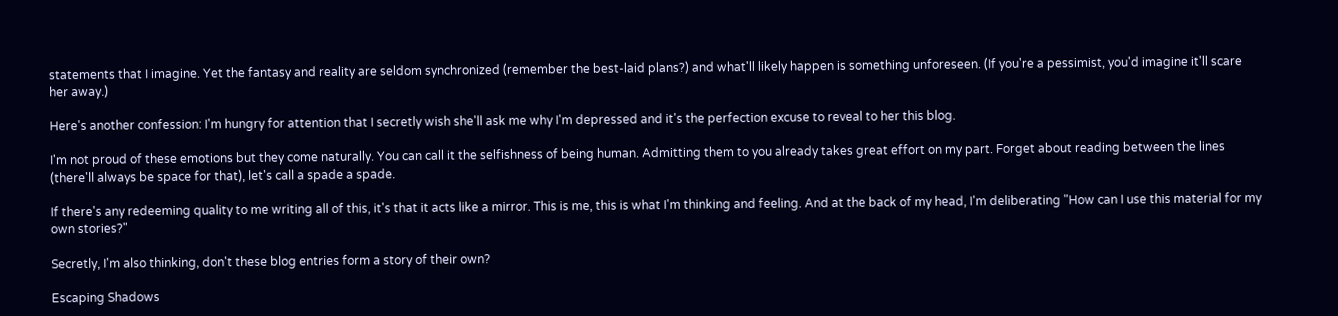statements that I imagine. Yet the fantasy and reality are seldom synchronized (remember the best-laid plans?) and what'll likely happen is something unforeseen. (If you're a pessimist, you'd imagine it'll scare her away.)

Here's another confession: I'm hungry for attention that I secretly wish she'll ask me why I'm depressed and it's the perfection excuse to reveal to her this blog.

I'm not proud of these emotions but they come naturally. You can call it the selfishness of being human. Admitting them to you already takes great effort on my part. Forget about reading between the lines (there'll always be space for that), let's call a spade a spade.

If there's any redeeming quality to me writing all of this, it's that it acts like a mirror. This is me, this is what I'm thinking and feeling. And at the back of my head, I'm deliberating "How can I use this material for my own stories?"

Secretly, I'm also thinking, don't these blog entries form a story of their own?

Escaping Shadows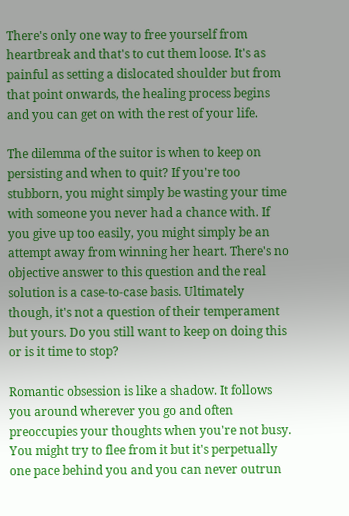There's only one way to free yourself from heartbreak and that's to cut them loose. It's as painful as setting a dislocated shoulder but from that point onwards, the healing process begins and you can get on with the rest of your life.

The dilemma of the suitor is when to keep on persisting and when to quit? If you're too stubborn, you might simply be wasting your time with someone you never had a chance with. If you give up too easily, you might simply be an attempt away from winning her heart. There's no objective answer to this question and the real solution is a case-to-case basis. Ultimately though, it's not a question of their temperament but yours. Do you still want to keep on doing this or is it time to stop?

Romantic obsession is like a shadow. It follows you around wherever you go and often preoccupies your thoughts when you're not busy. You might try to flee from it but it's perpetually one pace behind you and you can never outrun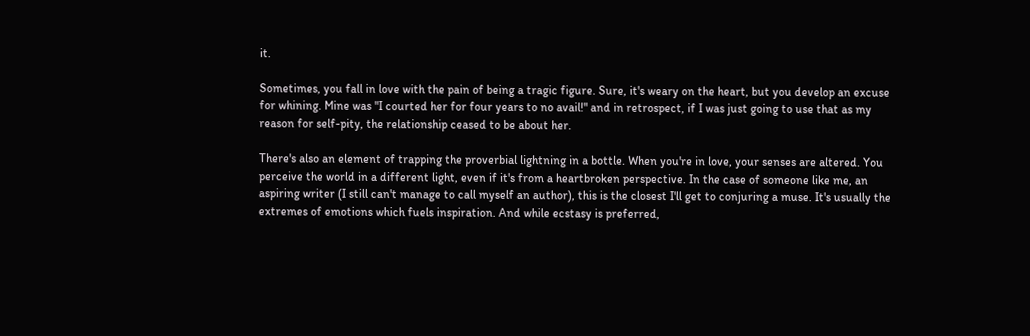it.

Sometimes, you fall in love with the pain of being a tragic figure. Sure, it's weary on the heart, but you develop an excuse for whining. Mine was "I courted her for four years to no avail!" and in retrospect, if I was just going to use that as my reason for self-pity, the relationship ceased to be about her.

There's also an element of trapping the proverbial lightning in a bottle. When you're in love, your senses are altered. You perceive the world in a different light, even if it's from a heartbroken perspective. In the case of someone like me, an aspiring writer (I still can't manage to call myself an author), this is the closest I'll get to conjuring a muse. It's usually the extremes of emotions which fuels inspiration. And while ecstasy is preferred,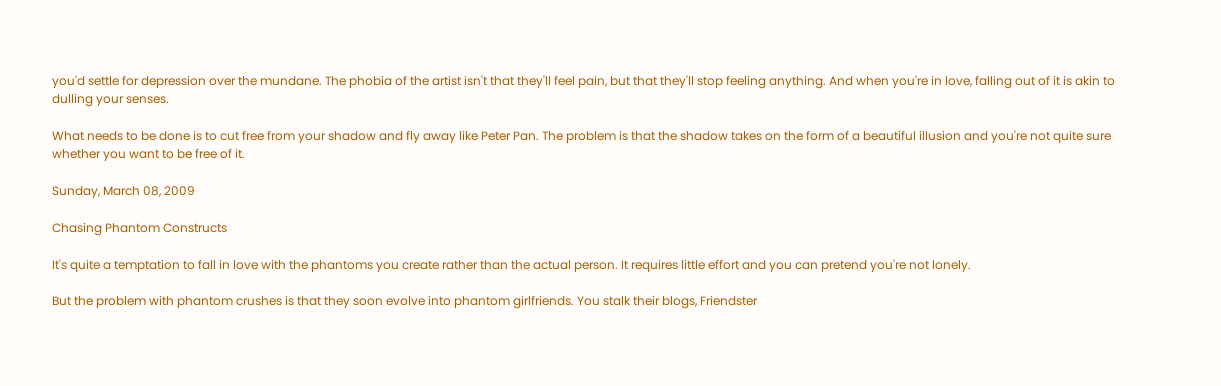you'd settle for depression over the mundane. The phobia of the artist isn't that they'll feel pain, but that they'll stop feeling anything. And when you're in love, falling out of it is akin to dulling your senses.

What needs to be done is to cut free from your shadow and fly away like Peter Pan. The problem is that the shadow takes on the form of a beautiful illusion and you're not quite sure whether you want to be free of it.

Sunday, March 08, 2009

Chasing Phantom Constructs

It's quite a temptation to fall in love with the phantoms you create rather than the actual person. It requires little effort and you can pretend you're not lonely.

But the problem with phantom crushes is that they soon evolve into phantom girlfriends. You stalk their blogs, Friendster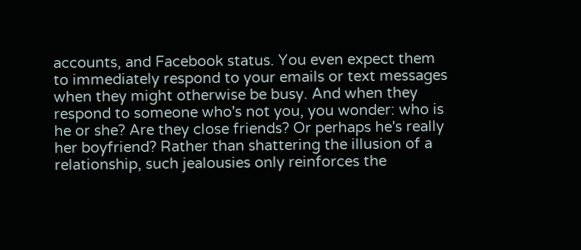accounts, and Facebook status. You even expect them to immediately respond to your emails or text messages when they might otherwise be busy. And when they respond to someone who's not you, you wonder: who is he or she? Are they close friends? Or perhaps he's really her boyfriend? Rather than shattering the illusion of a relationship, such jealousies only reinforces the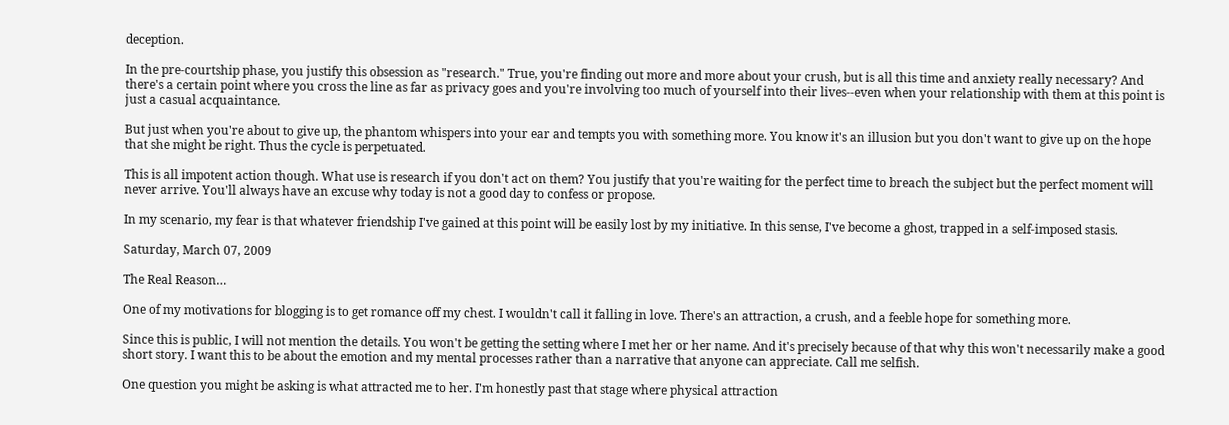deception.

In the pre-courtship phase, you justify this obsession as "research." True, you're finding out more and more about your crush, but is all this time and anxiety really necessary? And there's a certain point where you cross the line as far as privacy goes and you're involving too much of yourself into their lives--even when your relationship with them at this point is just a casual acquaintance.

But just when you're about to give up, the phantom whispers into your ear and tempts you with something more. You know it's an illusion but you don't want to give up on the hope that she might be right. Thus the cycle is perpetuated.

This is all impotent action though. What use is research if you don't act on them? You justify that you're waiting for the perfect time to breach the subject but the perfect moment will never arrive. You'll always have an excuse why today is not a good day to confess or propose.

In my scenario, my fear is that whatever friendship I've gained at this point will be easily lost by my initiative. In this sense, I've become a ghost, trapped in a self-imposed stasis.

Saturday, March 07, 2009

The Real Reason…

One of my motivations for blogging is to get romance off my chest. I wouldn't call it falling in love. There's an attraction, a crush, and a feeble hope for something more.

Since this is public, I will not mention the details. You won't be getting the setting where I met her or her name. And it's precisely because of that why this won't necessarily make a good short story. I want this to be about the emotion and my mental processes rather than a narrative that anyone can appreciate. Call me selfish.

One question you might be asking is what attracted me to her. I'm honestly past that stage where physical attraction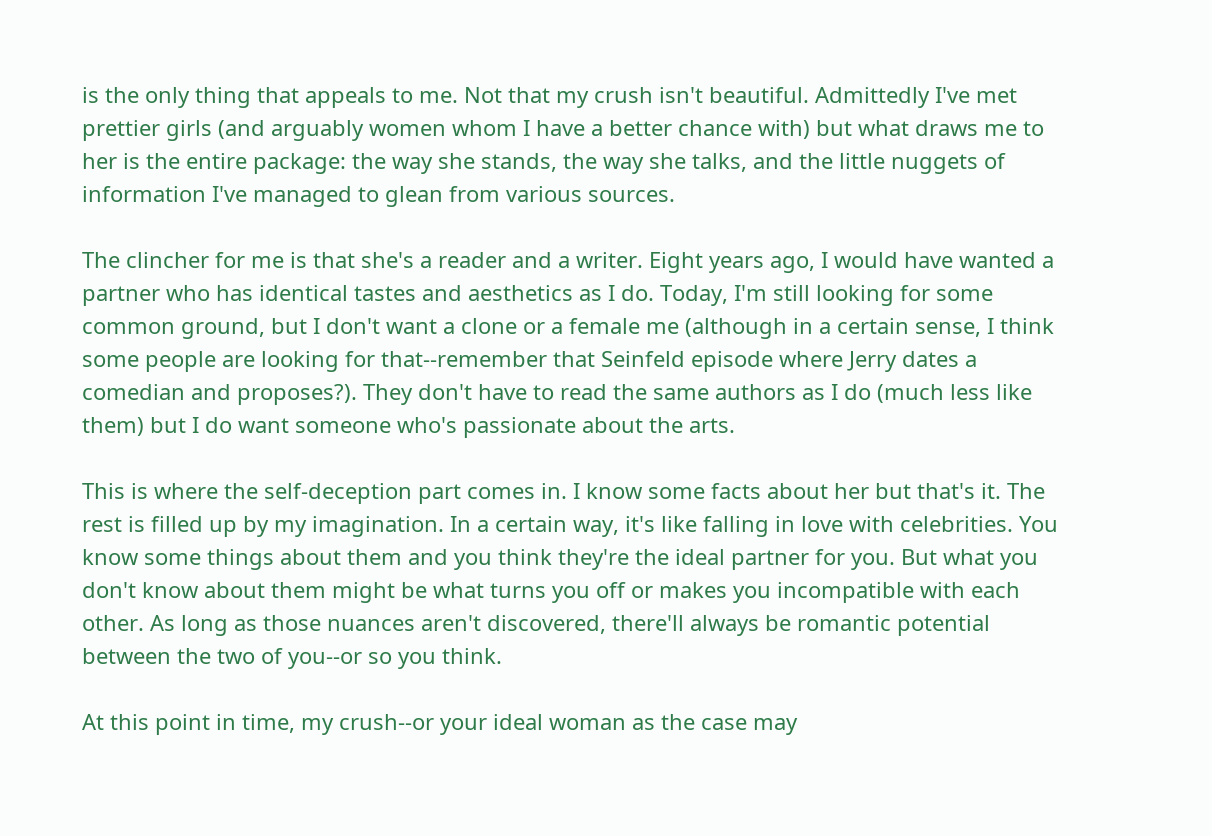is the only thing that appeals to me. Not that my crush isn't beautiful. Admittedly I've met prettier girls (and arguably women whom I have a better chance with) but what draws me to her is the entire package: the way she stands, the way she talks, and the little nuggets of information I've managed to glean from various sources.

The clincher for me is that she's a reader and a writer. Eight years ago, I would have wanted a partner who has identical tastes and aesthetics as I do. Today, I'm still looking for some common ground, but I don't want a clone or a female me (although in a certain sense, I think some people are looking for that--remember that Seinfeld episode where Jerry dates a comedian and proposes?). They don't have to read the same authors as I do (much less like them) but I do want someone who's passionate about the arts.

This is where the self-deception part comes in. I know some facts about her but that's it. The rest is filled up by my imagination. In a certain way, it's like falling in love with celebrities. You know some things about them and you think they're the ideal partner for you. But what you don't know about them might be what turns you off or makes you incompatible with each other. As long as those nuances aren't discovered, there'll always be romantic potential between the two of you--or so you think.

At this point in time, my crush--or your ideal woman as the case may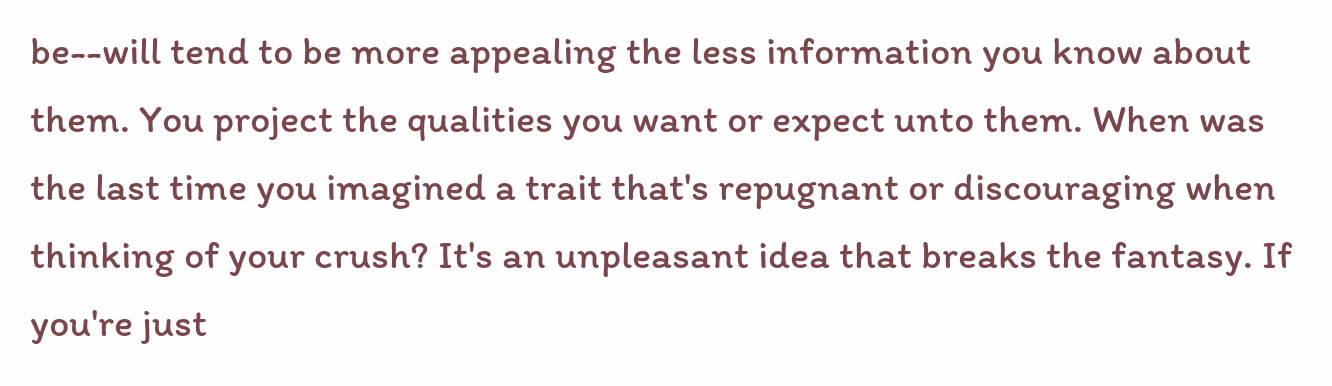be--will tend to be more appealing the less information you know about them. You project the qualities you want or expect unto them. When was the last time you imagined a trait that's repugnant or discouraging when thinking of your crush? It's an unpleasant idea that breaks the fantasy. If you're just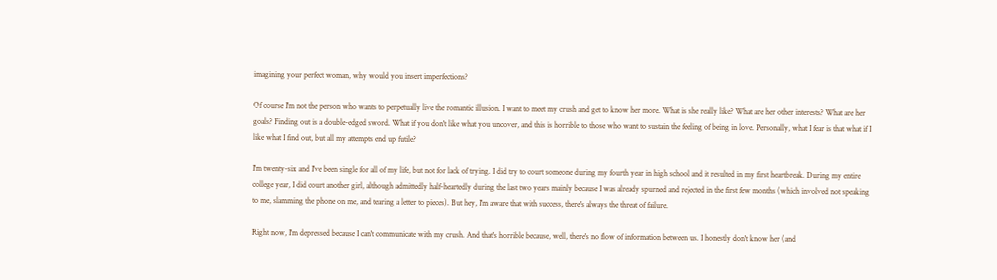imagining your perfect woman, why would you insert imperfections?

Of course I'm not the person who wants to perpetually live the romantic illusion. I want to meet my crush and get to know her more. What is she really like? What are her other interests? What are her goals? Finding out is a double-edged sword. What if you don't like what you uncover, and this is horrible to those who want to sustain the feeling of being in love. Personally, what I fear is that what if I like what I find out, but all my attempts end up futile?

I'm twenty-six and I've been single for all of my life, but not for lack of trying. I did try to court someone during my fourth year in high school and it resulted in my first heartbreak. During my entire college year, I did court another girl, although admittedly half-heartedly during the last two years mainly because I was already spurned and rejected in the first few months (which involved not speaking to me, slamming the phone on me, and tearing a letter to pieces). But hey, I'm aware that with success, there's always the threat of failure.

Right now, I'm depressed because I can't communicate with my crush. And that's horrible because, well, there's no flow of information between us. I honestly don't know her (and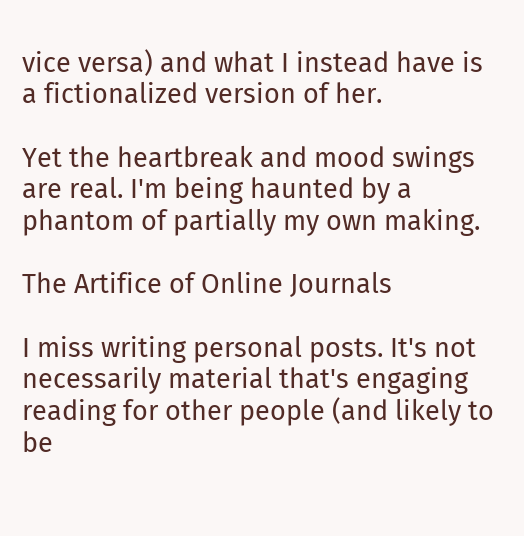vice versa) and what I instead have is a fictionalized version of her.

Yet the heartbreak and mood swings are real. I'm being haunted by a phantom of partially my own making.

The Artifice of Online Journals

I miss writing personal posts. It's not necessarily material that's engaging reading for other people (and likely to be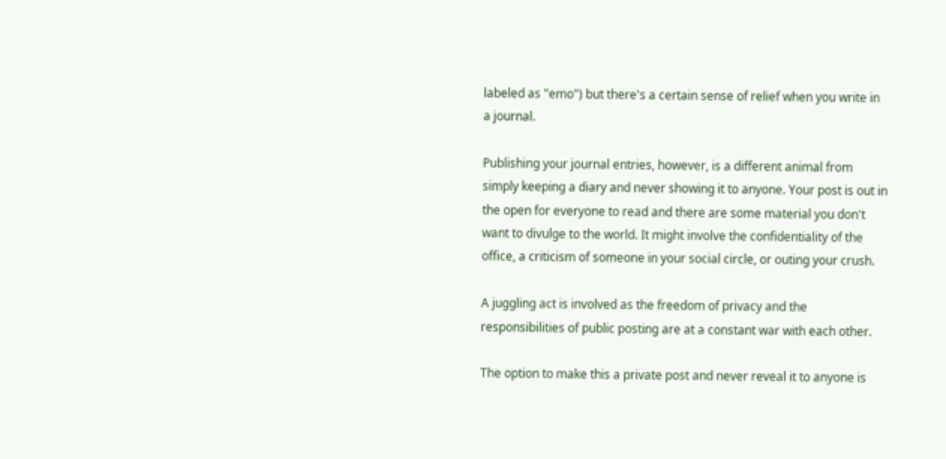labeled as "emo") but there's a certain sense of relief when you write in a journal.

Publishing your journal entries, however, is a different animal from simply keeping a diary and never showing it to anyone. Your post is out in the open for everyone to read and there are some material you don't want to divulge to the world. It might involve the confidentiality of the office, a criticism of someone in your social circle, or outing your crush.

A juggling act is involved as the freedom of privacy and the responsibilities of public posting are at a constant war with each other.

The option to make this a private post and never reveal it to anyone is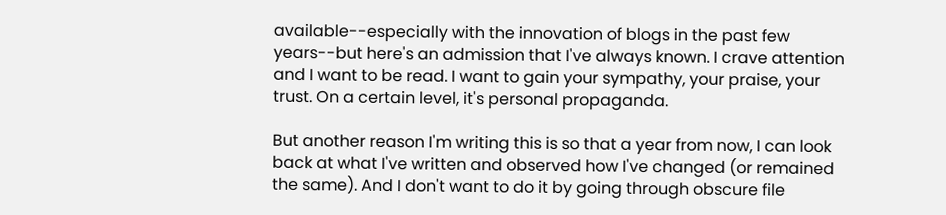available--especially with the innovation of blogs in the past few years--but here's an admission that I've always known. I crave attention and I want to be read. I want to gain your sympathy, your praise, your trust. On a certain level, it's personal propaganda.

But another reason I'm writing this is so that a year from now, I can look back at what I've written and observed how I've changed (or remained the same). And I don't want to do it by going through obscure file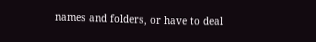names and folders, or have to deal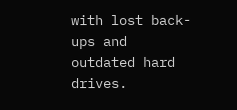with lost back-ups and outdated hard drives.